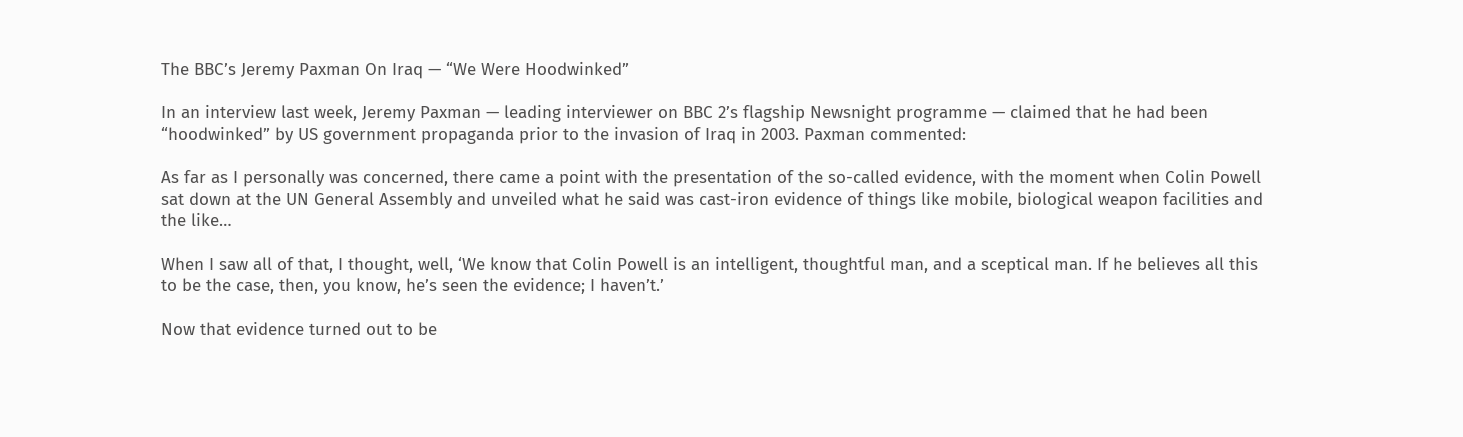The BBC’s Jeremy Paxman On Iraq — “We Were Hoodwinked”

In an interview last week, Jeremy Paxman — leading interviewer on BBC 2’s flagship Newsnight programme — claimed that he had been “hoodwinked” by US government propaganda prior to the invasion of Iraq in 2003. Paxman commented:

As far as I personally was concerned, there came a point with the presentation of the so-called evidence, with the moment when Colin Powell sat down at the UN General Assembly and unveiled what he said was cast-iron evidence of things like mobile, biological weapon facilities and the like…

When I saw all of that, I thought, well, ‘We know that Colin Powell is an intelligent, thoughtful man, and a sceptical man. If he believes all this to be the case, then, you know, he’s seen the evidence; I haven’t.’

Now that evidence turned out to be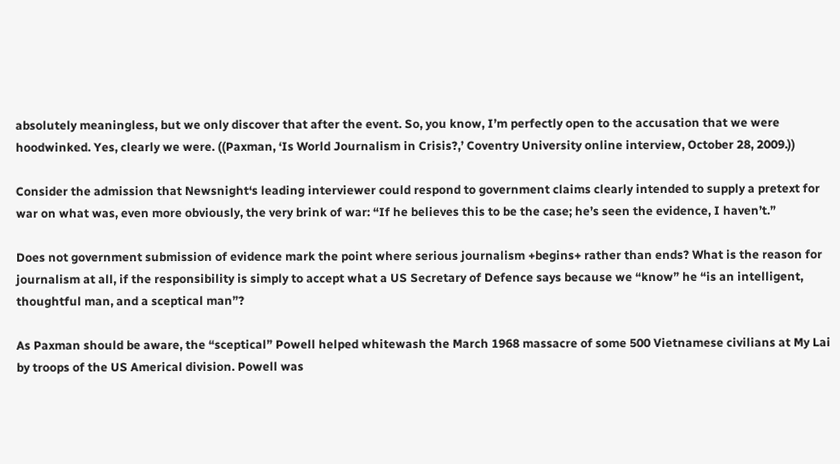absolutely meaningless, but we only discover that after the event. So, you know, I’m perfectly open to the accusation that we were hoodwinked. Yes, clearly we were. ((Paxman, ‘Is World Journalism in Crisis?,’ Coventry University online interview, October 28, 2009.))

Consider the admission that Newsnight‘s leading interviewer could respond to government claims clearly intended to supply a pretext for war on what was, even more obviously, the very brink of war: “If he believes this to be the case; he’s seen the evidence, I haven’t.”

Does not government submission of evidence mark the point where serious journalism +begins+ rather than ends? What is the reason for journalism at all, if the responsibility is simply to accept what a US Secretary of Defence says because we “know” he “is an intelligent, thoughtful man, and a sceptical man”?

As Paxman should be aware, the “sceptical” Powell helped whitewash the March 1968 massacre of some 500 Vietnamese civilians at My Lai by troops of the US Americal division. Powell was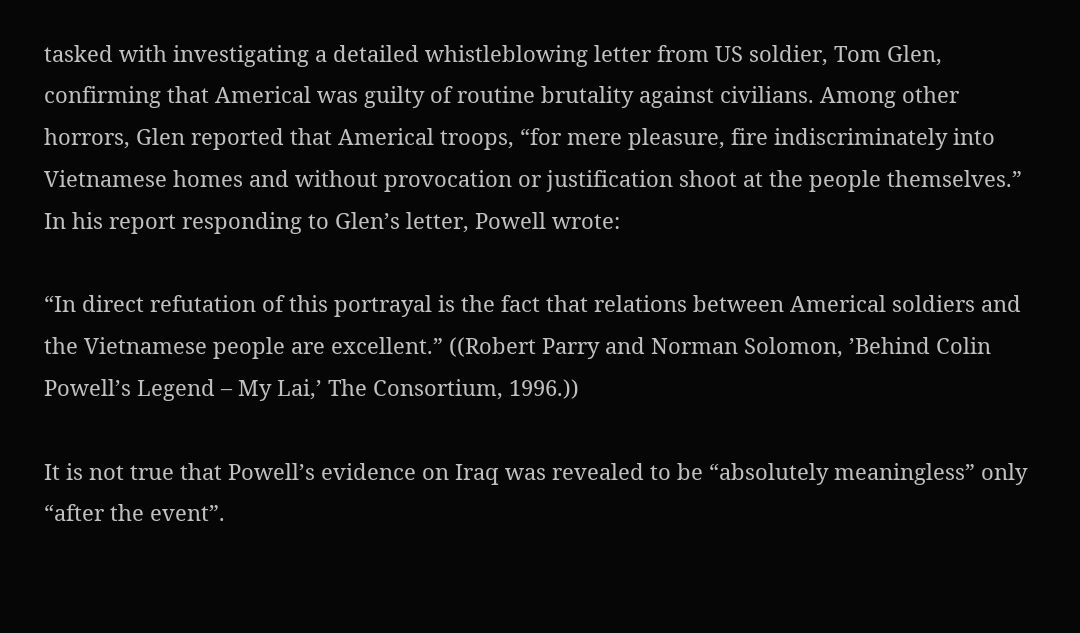tasked with investigating a detailed whistleblowing letter from US soldier, Tom Glen, confirming that Americal was guilty of routine brutality against civilians. Among other horrors, Glen reported that Americal troops, “for mere pleasure, fire indiscriminately into Vietnamese homes and without provocation or justification shoot at the people themselves.” In his report responding to Glen’s letter, Powell wrote:

“In direct refutation of this portrayal is the fact that relations between Americal soldiers and the Vietnamese people are excellent.” ((Robert Parry and Norman Solomon, ’Behind Colin Powell’s Legend – My Lai,’ The Consortium, 1996.))

It is not true that Powell’s evidence on Iraq was revealed to be “absolutely meaningless” only “after the event”.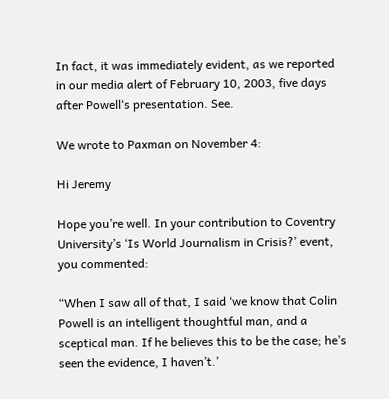In fact, it was immediately evident, as we reported in our media alert of February 10, 2003, five days after Powell‘s presentation. See.

We wrote to Paxman on November 4:

Hi Jeremy

Hope you’re well. In your contribution to Coventry University’s ‘Is World Journalism in Crisis?’ event, you commented:

“When I saw all of that, I said ‘we know that Colin Powell is an intelligent thoughtful man, and a sceptical man. If he believes this to be the case; he’s seen the evidence, I haven’t.’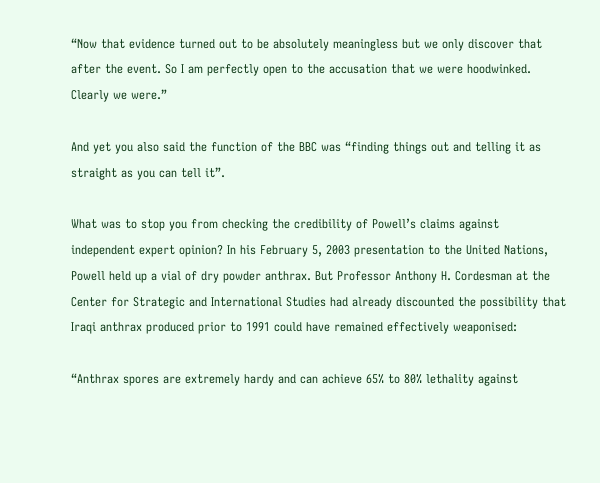“Now that evidence turned out to be absolutely meaningless but we only discover that after the event. So I am perfectly open to the accusation that we were hoodwinked. Clearly we were.”

And yet you also said the function of the BBC was “finding things out and telling it as straight as you can tell it”.

What was to stop you from checking the credibility of Powell’s claims against independent expert opinion? In his February 5, 2003 presentation to the United Nations, Powell held up a vial of dry powder anthrax. But Professor Anthony H. Cordesman at the Center for Strategic and International Studies had already discounted the possibility that Iraqi anthrax produced prior to 1991 could have remained effectively weaponised:

“Anthrax spores are extremely hardy and can achieve 65% to 80% lethality against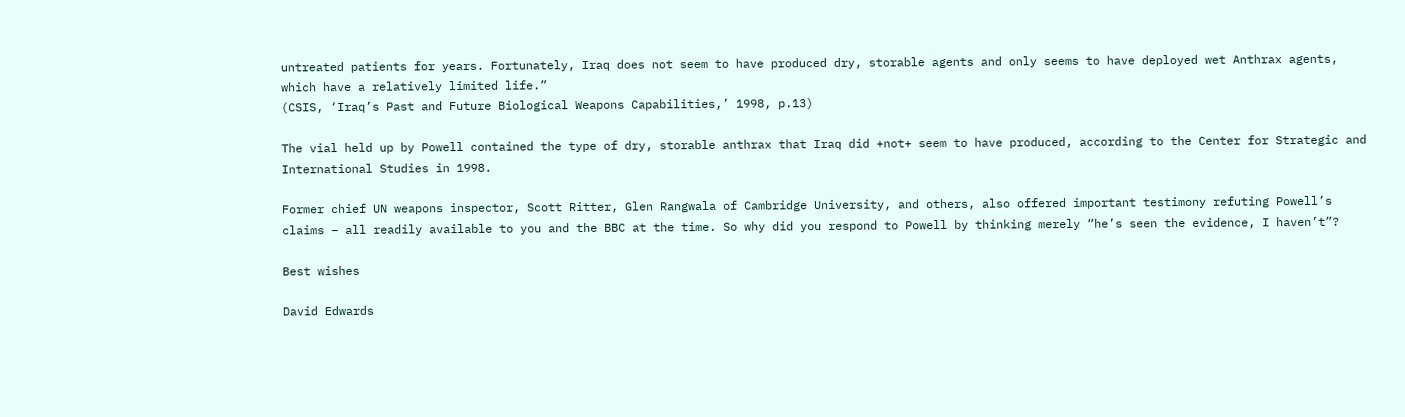untreated patients for years. Fortunately, Iraq does not seem to have produced dry, storable agents and only seems to have deployed wet Anthrax agents, which have a relatively limited life.”
(CSIS, ‘Iraq’s Past and Future Biological Weapons Capabilities,’ 1998, p.13)

The vial held up by Powell contained the type of dry, storable anthrax that Iraq did +not+ seem to have produced, according to the Center for Strategic and International Studies in 1998.

Former chief UN weapons inspector, Scott Ritter, Glen Rangwala of Cambridge University, and others, also offered important testimony refuting Powell’s claims – all readily available to you and the BBC at the time. So why did you respond to Powell by thinking merely “he’s seen the evidence, I haven’t”?

Best wishes

David Edwards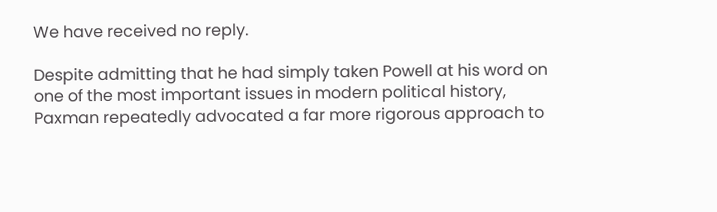We have received no reply.

Despite admitting that he had simply taken Powell at his word on one of the most important issues in modern political history, Paxman repeatedly advocated a far more rigorous approach to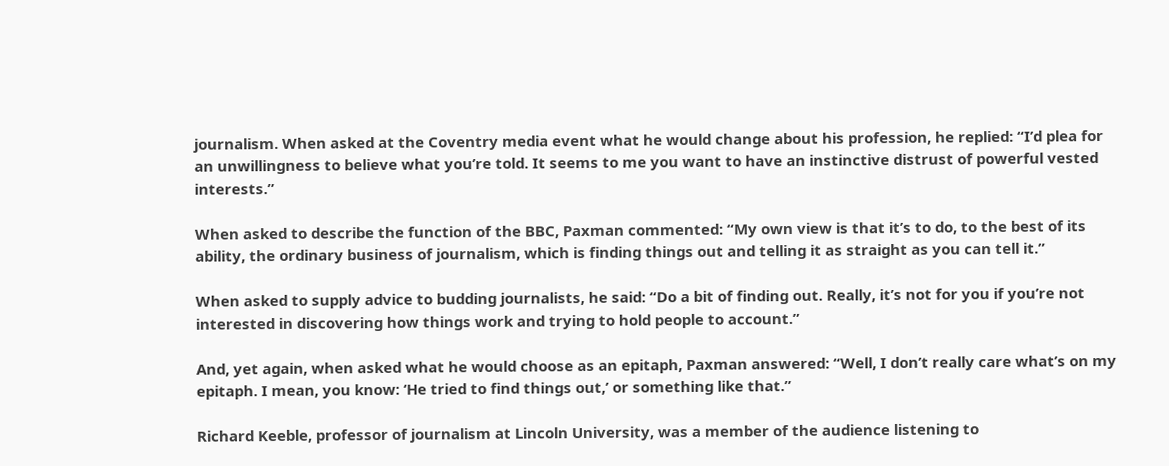journalism. When asked at the Coventry media event what he would change about his profession, he replied: “I’d plea for an unwillingness to believe what you’re told. It seems to me you want to have an instinctive distrust of powerful vested interests.”

When asked to describe the function of the BBC, Paxman commented: “My own view is that it’s to do, to the best of its ability, the ordinary business of journalism, which is finding things out and telling it as straight as you can tell it.”

When asked to supply advice to budding journalists, he said: “Do a bit of finding out. Really, it’s not for you if you’re not interested in discovering how things work and trying to hold people to account.”

And, yet again, when asked what he would choose as an epitaph, Paxman answered: “Well, I don’t really care what’s on my epitaph. I mean, you know: ‘He tried to find things out,’ or something like that.”

Richard Keeble, professor of journalism at Lincoln University, was a member of the audience listening to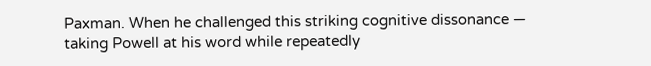Paxman. When he challenged this striking cognitive dissonance — taking Powell at his word while repeatedly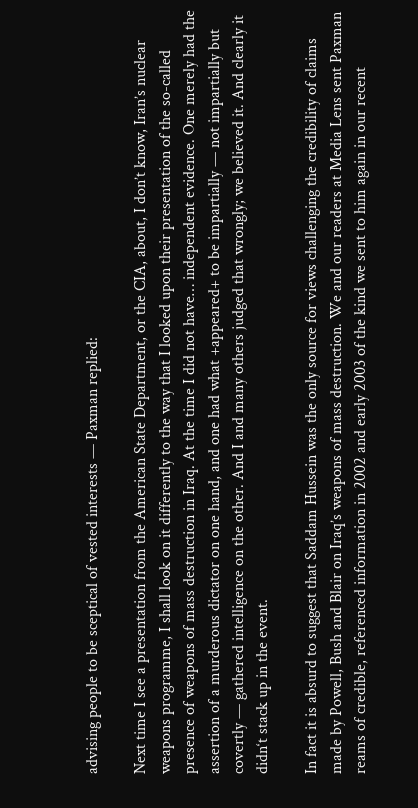advising people to be sceptical of vested interests — Paxman replied:

Next time I see a presentation from the American State Department, or the CIA, about, I don’t know, Iran’s nuclear weapons programme, I shall look on it differently to the way that I looked upon their presentation of the so-called presence of weapons of mass destruction in Iraq. At the time I did not have… independent evidence. One merely had the assertion of a murderous dictator on one hand, and one had what +appeared+ to be impartially — not impartially but covertly — gathered intelligence on the other. And I and many others judged that wrongly; we believed it. And clearly it didn‘t stack up in the event.

In fact it is absurd to suggest that Saddam Hussein was the only source for views challenging the credibility of claims made by Powell, Bush and Blair on Iraq’s weapons of mass destruction. We and our readers at Media Lens sent Paxman reams of credible, referenced information in 2002 and early 2003 of the kind we sent to him again in our recent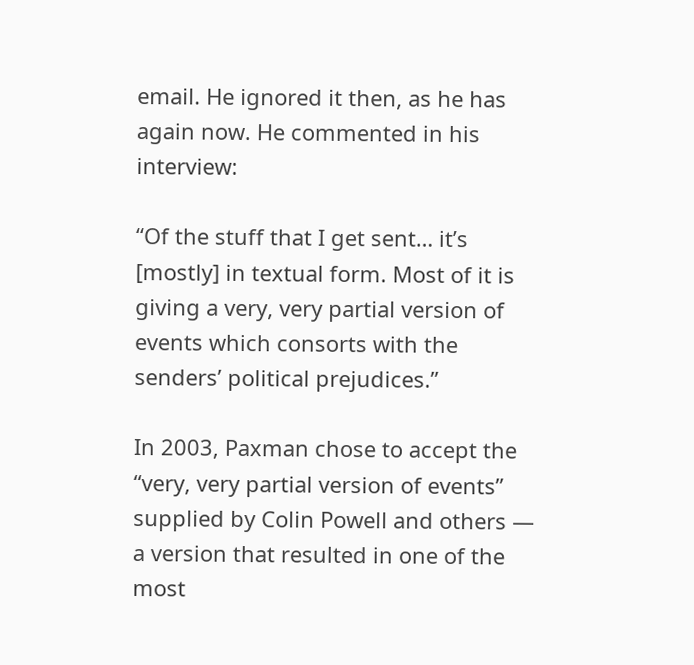email. He ignored it then, as he has again now. He commented in his interview:

“Of the stuff that I get sent… it’s [mostly] in textual form. Most of it is giving a very, very partial version of events which consorts with the senders’ political prejudices.”

In 2003, Paxman chose to accept the “very, very partial version of events” supplied by Colin Powell and others — a version that resulted in one of the most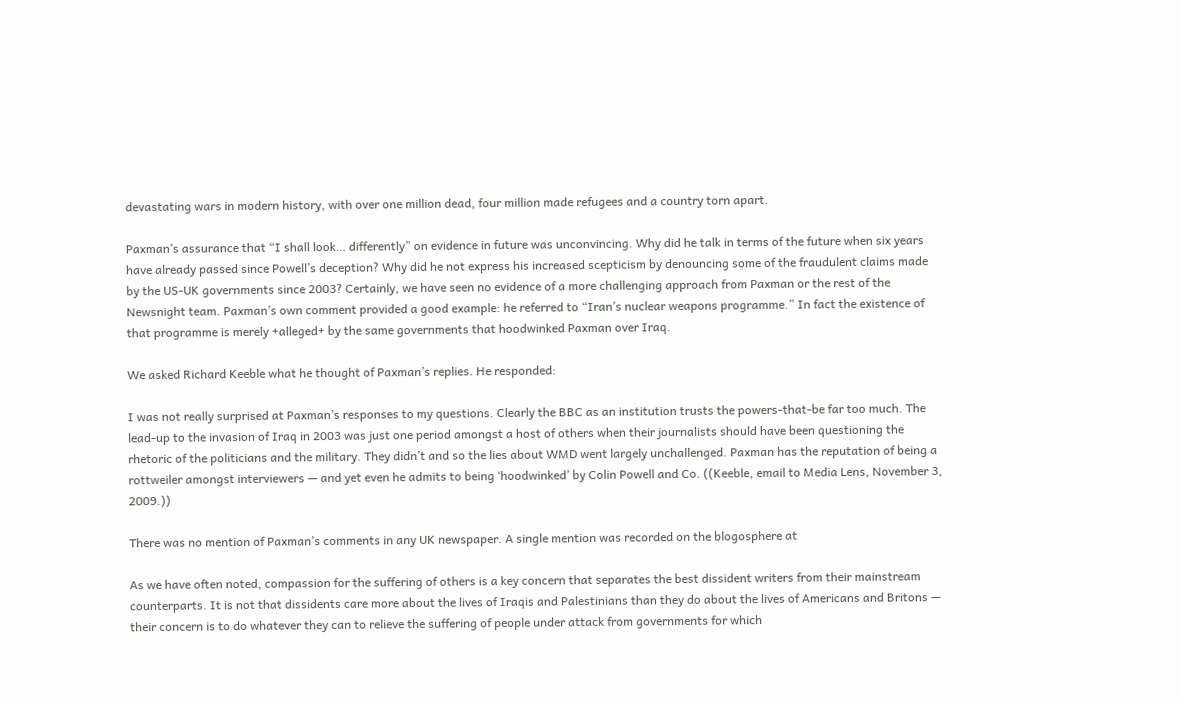devastating wars in modern history, with over one million dead, four million made refugees and a country torn apart.

Paxman’s assurance that “I shall look… differently” on evidence in future was unconvincing. Why did he talk in terms of the future when six years have already passed since Powell’s deception? Why did he not express his increased scepticism by denouncing some of the fraudulent claims made by the US-UK governments since 2003? Certainly, we have seen no evidence of a more challenging approach from Paxman or the rest of the Newsnight team. Paxman’s own comment provided a good example: he referred to “Iran’s nuclear weapons programme.” In fact the existence of that programme is merely +alleged+ by the same governments that hoodwinked Paxman over Iraq.

We asked Richard Keeble what he thought of Paxman’s replies. He responded:

I was not really surprised at Paxman’s responses to my questions. Clearly the BBC as an institution trusts the powers-that-be far too much. The lead-up to the invasion of Iraq in 2003 was just one period amongst a host of others when their journalists should have been questioning the rhetoric of the politicians and the military. They didn’t and so the lies about WMD went largely unchallenged. Paxman has the reputation of being a rottweiler amongst interviewers — and yet even he admits to being ‘hoodwinked’ by Colin Powell and Co. ((Keeble, email to Media Lens, November 3, 2009.))

There was no mention of Paxman’s comments in any UK newspaper. A single mention was recorded on the blogosphere at

As we have often noted, compassion for the suffering of others is a key concern that separates the best dissident writers from their mainstream counterparts. It is not that dissidents care more about the lives of Iraqis and Palestinians than they do about the lives of Americans and Britons — their concern is to do whatever they can to relieve the suffering of people under attack from governments for which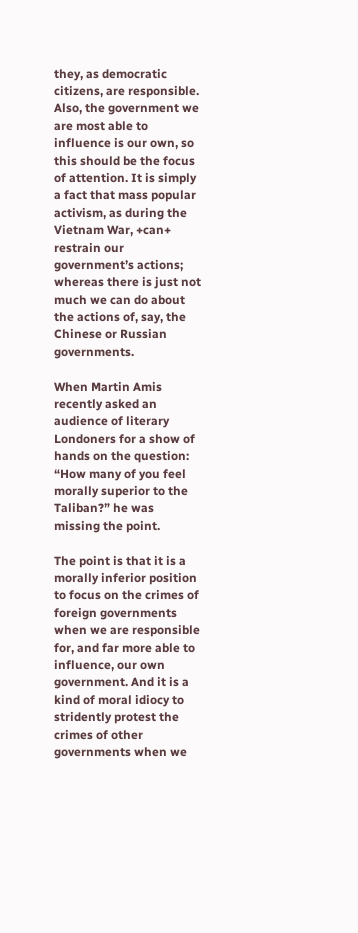they, as democratic citizens, are responsible. Also, the government we are most able to influence is our own, so this should be the focus of attention. It is simply a fact that mass popular activism, as during the Vietnam War, +can+ restrain our government’s actions; whereas there is just not much we can do about the actions of, say, the Chinese or Russian governments.

When Martin Amis recently asked an audience of literary Londoners for a show of hands on the question: “How many of you feel morally superior to the Taliban?” he was missing the point.

The point is that it is a morally inferior position to focus on the crimes of foreign governments when we are responsible for, and far more able to influence, our own government. And it is a kind of moral idiocy to stridently protest the crimes of other governments when we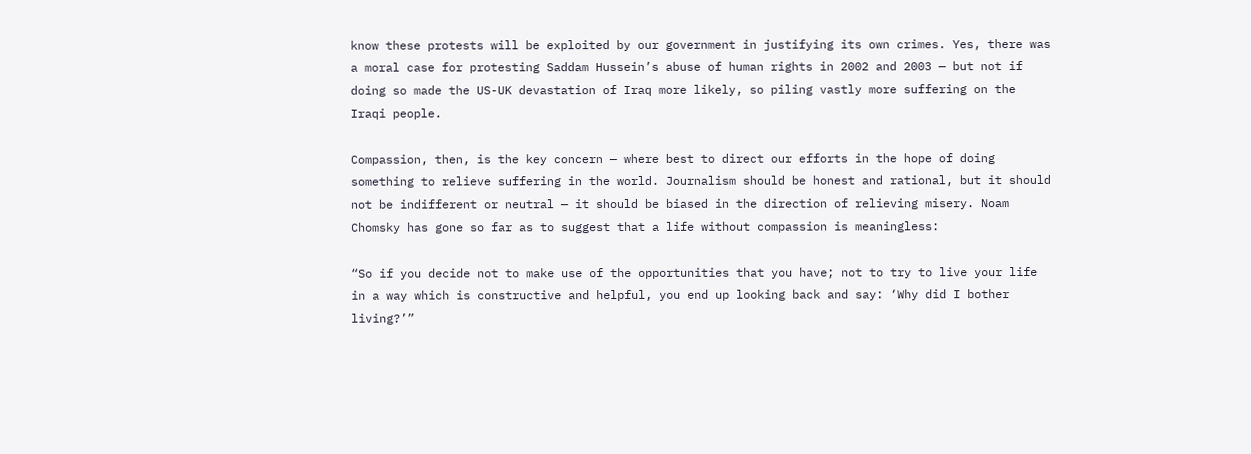know these protests will be exploited by our government in justifying its own crimes. Yes, there was a moral case for protesting Saddam Hussein’s abuse of human rights in 2002 and 2003 — but not if doing so made the US-UK devastation of Iraq more likely, so piling vastly more suffering on the Iraqi people.

Compassion, then, is the key concern — where best to direct our efforts in the hope of doing something to relieve suffering in the world. Journalism should be honest and rational, but it should not be indifferent or neutral — it should be biased in the direction of relieving misery. Noam Chomsky has gone so far as to suggest that a life without compassion is meaningless:

“So if you decide not to make use of the opportunities that you have; not to try to live your life in a way which is constructive and helpful, you end up looking back and say: ‘Why did I bother living?’”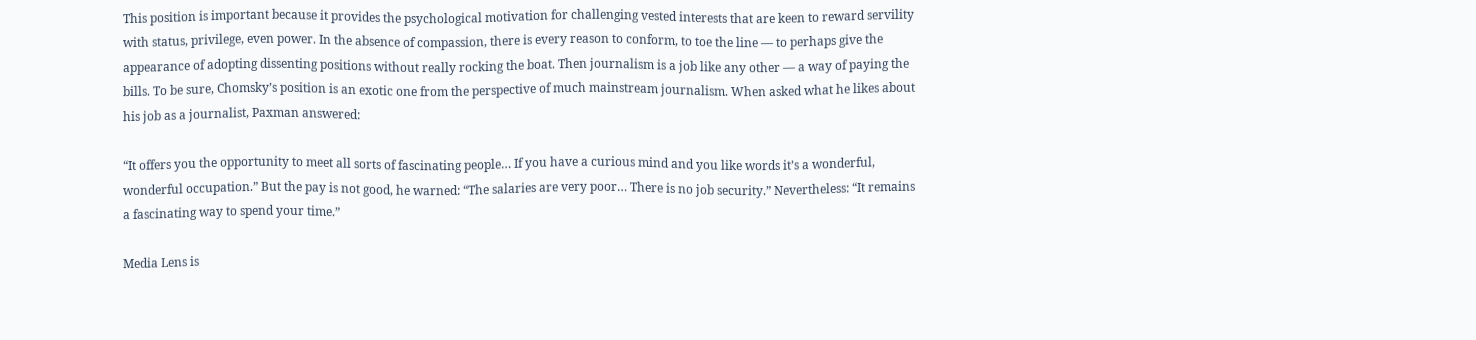This position is important because it provides the psychological motivation for challenging vested interests that are keen to reward servility with status, privilege, even power. In the absence of compassion, there is every reason to conform, to toe the line — to perhaps give the appearance of adopting dissenting positions without really rocking the boat. Then journalism is a job like any other — a way of paying the bills. To be sure, Chomsky’s position is an exotic one from the perspective of much mainstream journalism. When asked what he likes about his job as a journalist, Paxman answered:

“It offers you the opportunity to meet all sorts of fascinating people… If you have a curious mind and you like words it’s a wonderful, wonderful occupation.” But the pay is not good, he warned: “The salaries are very poor… There is no job security.” Nevertheless: “It remains a fascinating way to spend your time.”

Media Lens is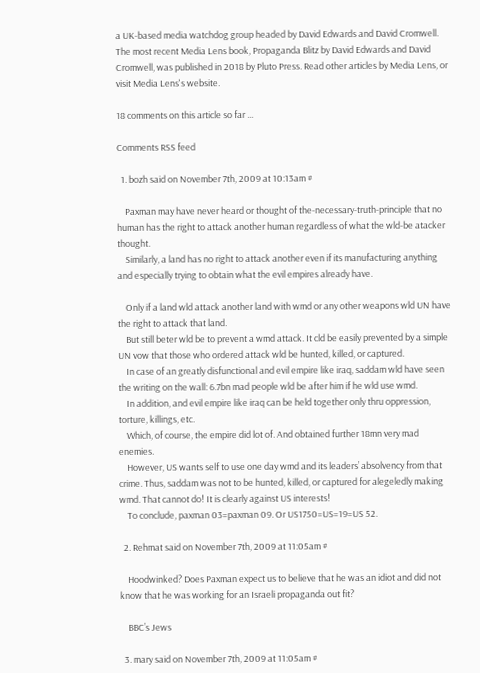a UK-based media watchdog group headed by David Edwards and David Cromwell. The most recent Media Lens book, Propaganda Blitz by David Edwards and David Cromwell, was published in 2018 by Pluto Press. Read other articles by Media Lens, or visit Media Lens's website.

18 comments on this article so far ...

Comments RSS feed

  1. bozh said on November 7th, 2009 at 10:13am #

    Paxman may have never heard or thought of the-necessary-truth-principle that no human has the right to attack another human regardless of what the wld-be atacker thought.
    Similarly, a land has no right to attack another even if its manufacturing anything and especially trying to obtain what the evil empires already have.

    Only if a land wld attack another land with wmd or any other weapons wld UN have the right to attack that land.
    But still beter wld be to prevent a wmd attack. It cld be easily prevented by a simple UN vow that those who ordered attack wld be hunted, killed, or captured.
    In case of an greatly disfunctional and evil empire like iraq, saddam wld have seen the writing on the wall: 6.7bn mad people wld be after him if he wld use wmd.
    In addition, and evil empire like iraq can be held together only thru oppression, torture, killings, etc.
    Which, of course, the empire did lot of. And obtained further 18mn very mad enemies.
    However, US wants self to use one day wmd and its leaders’ absolvency from that crime. Thus, saddam was not to be hunted, killed, or captured for alegeledly making wmd. That cannot do! It is clearly against US interests!
    To conclude, paxman 03=paxman 09. Or US1750=US=19=US 52.

  2. Rehmat said on November 7th, 2009 at 11:05am #

    Hoodwinked? Does Paxman expect us to believe that he was an idiot and did not know that he was working for an Israeli propaganda out fit?

    BBC’s Jews

  3. mary said on November 7th, 2009 at 11:05am #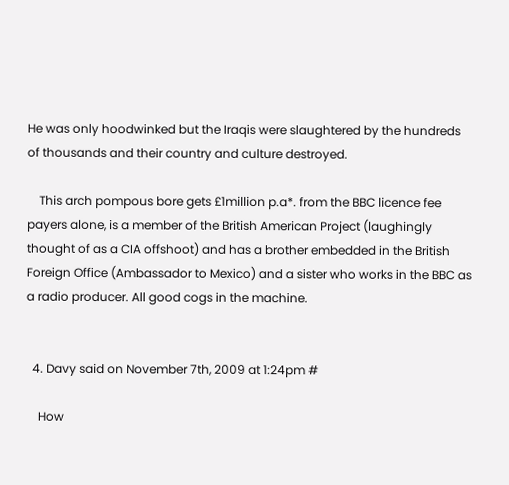He was only hoodwinked but the Iraqis were slaughtered by the hundreds of thousands and their country and culture destroyed.

    This arch pompous bore gets £1million p.a*. from the BBC licence fee payers alone, is a member of the British American Project (laughingly thought of as a CIA offshoot) and has a brother embedded in the British Foreign Office (Ambassador to Mexico) and a sister who works in the BBC as a radio producer. All good cogs in the machine.


  4. Davy said on November 7th, 2009 at 1:24pm #

    How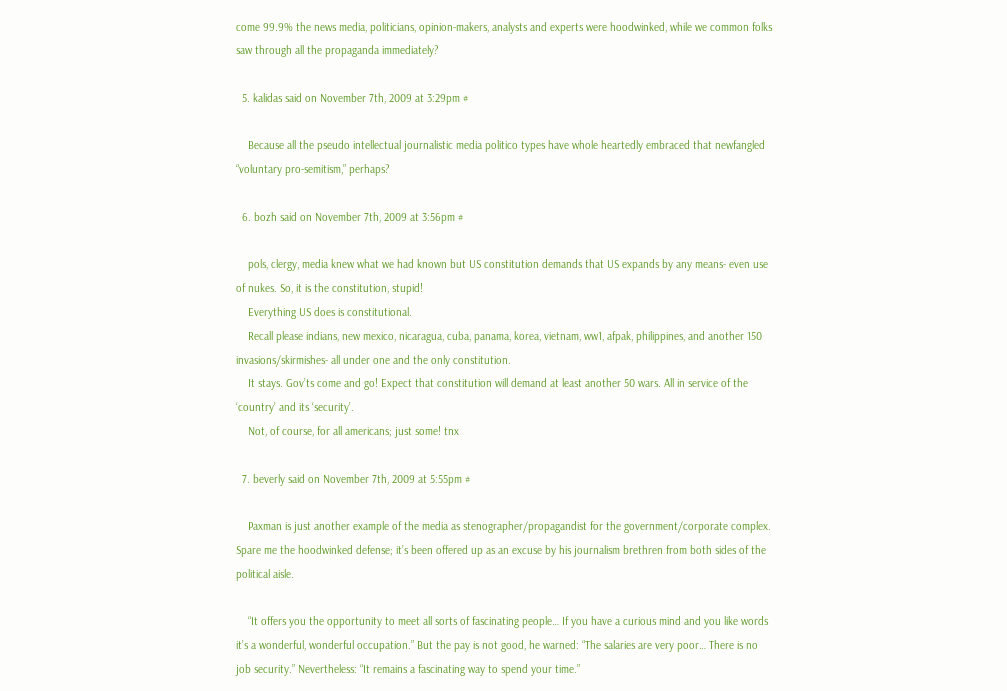come 99.9% the news media, politicians, opinion-makers, analysts and experts were hoodwinked, while we common folks saw through all the propaganda immediately?

  5. kalidas said on November 7th, 2009 at 3:29pm #

    Because all the pseudo intellectual journalistic media politico types have whole heartedly embraced that newfangled “voluntary pro-semitism,” perhaps?

  6. bozh said on November 7th, 2009 at 3:56pm #

    pols, clergy, media knew what we had known but US constitution demands that US expands by any means- even use of nukes. So, it is the constitution, stupid!
    Everything US does is constitutional.
    Recall please indians, new mexico, nicaragua, cuba, panama, korea, vietnam, ww1, afpak, philippines, and another 150 invasions/skirmishes- all under one and the only constitution.
    It stays. Gov’ts come and go! Expect that constitution will demand at least another 50 wars. All in service of the ‘country’ and its ‘security’.
    Not, of course, for all americans; just some! tnx

  7. beverly said on November 7th, 2009 at 5:55pm #

    Paxman is just another example of the media as stenographer/propagandist for the government/corporate complex. Spare me the hoodwinked defense; it’s been offered up as an excuse by his journalism brethren from both sides of the political aisle.

    “It offers you the opportunity to meet all sorts of fascinating people… If you have a curious mind and you like words it’s a wonderful, wonderful occupation.” But the pay is not good, he warned: “The salaries are very poor… There is no job security.” Nevertheless: “It remains a fascinating way to spend your time.”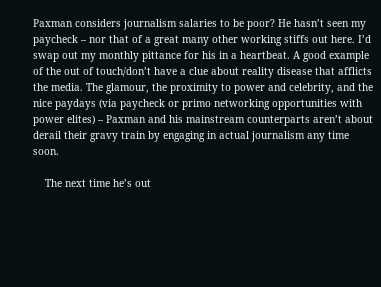Paxman considers journalism salaries to be poor? He hasn’t seen my paycheck – nor that of a great many other working stiffs out here. I’d swap out my monthly pittance for his in a heartbeat. A good example of the out of touch/don’t have a clue about reality disease that afflicts the media. The glamour, the proximity to power and celebrity, and the nice paydays (via paycheck or primo networking opportunities with power elites) – Paxman and his mainstream counterparts aren’t about derail their gravy train by engaging in actual journalism any time soon.

    The next time he’s out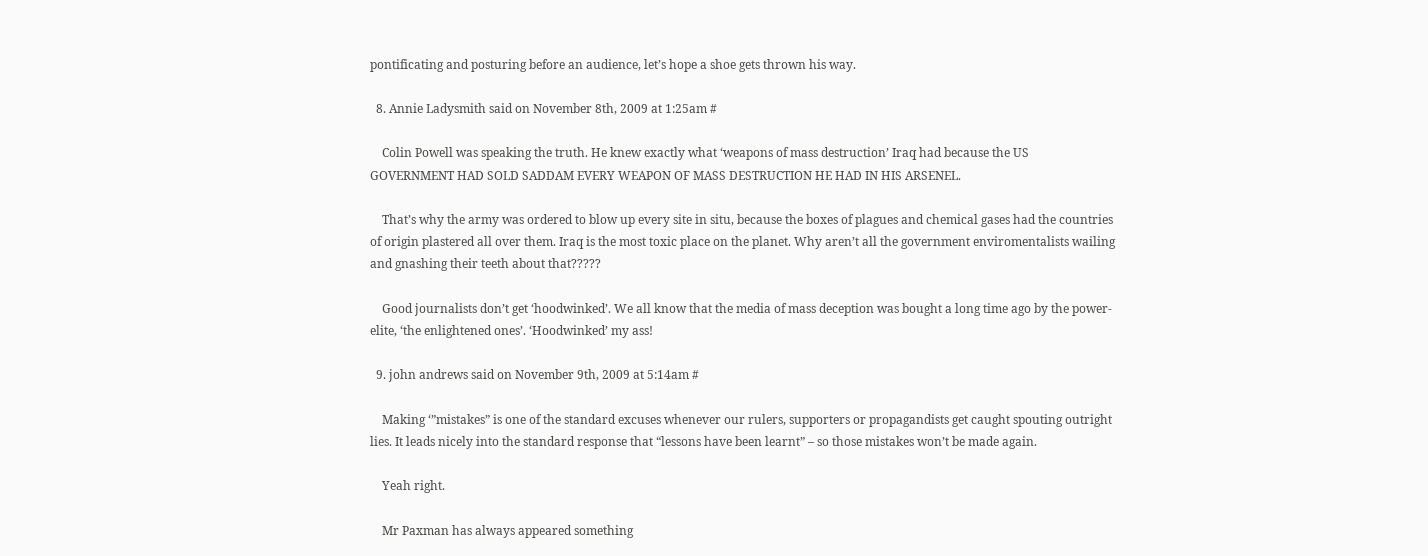pontificating and posturing before an audience, let’s hope a shoe gets thrown his way.

  8. Annie Ladysmith said on November 8th, 2009 at 1:25am #

    Colin Powell was speaking the truth. He knew exactly what ‘weapons of mass destruction’ Iraq had because the US GOVERNMENT HAD SOLD SADDAM EVERY WEAPON OF MASS DESTRUCTION HE HAD IN HIS ARSENEL.

    That’s why the army was ordered to blow up every site in situ, because the boxes of plagues and chemical gases had the countries of origin plastered all over them. Iraq is the most toxic place on the planet. Why aren’t all the government enviromentalists wailing and gnashing their teeth about that?????

    Good journalists don’t get ‘hoodwinked’. We all know that the media of mass deception was bought a long time ago by the power-elite, ‘the enlightened ones’. ‘Hoodwinked’ my ass!

  9. john andrews said on November 9th, 2009 at 5:14am #

    Making ‘”mistakes” is one of the standard excuses whenever our rulers, supporters or propagandists get caught spouting outright lies. It leads nicely into the standard response that “lessons have been learnt” – so those mistakes won’t be made again.

    Yeah right.

    Mr Paxman has always appeared something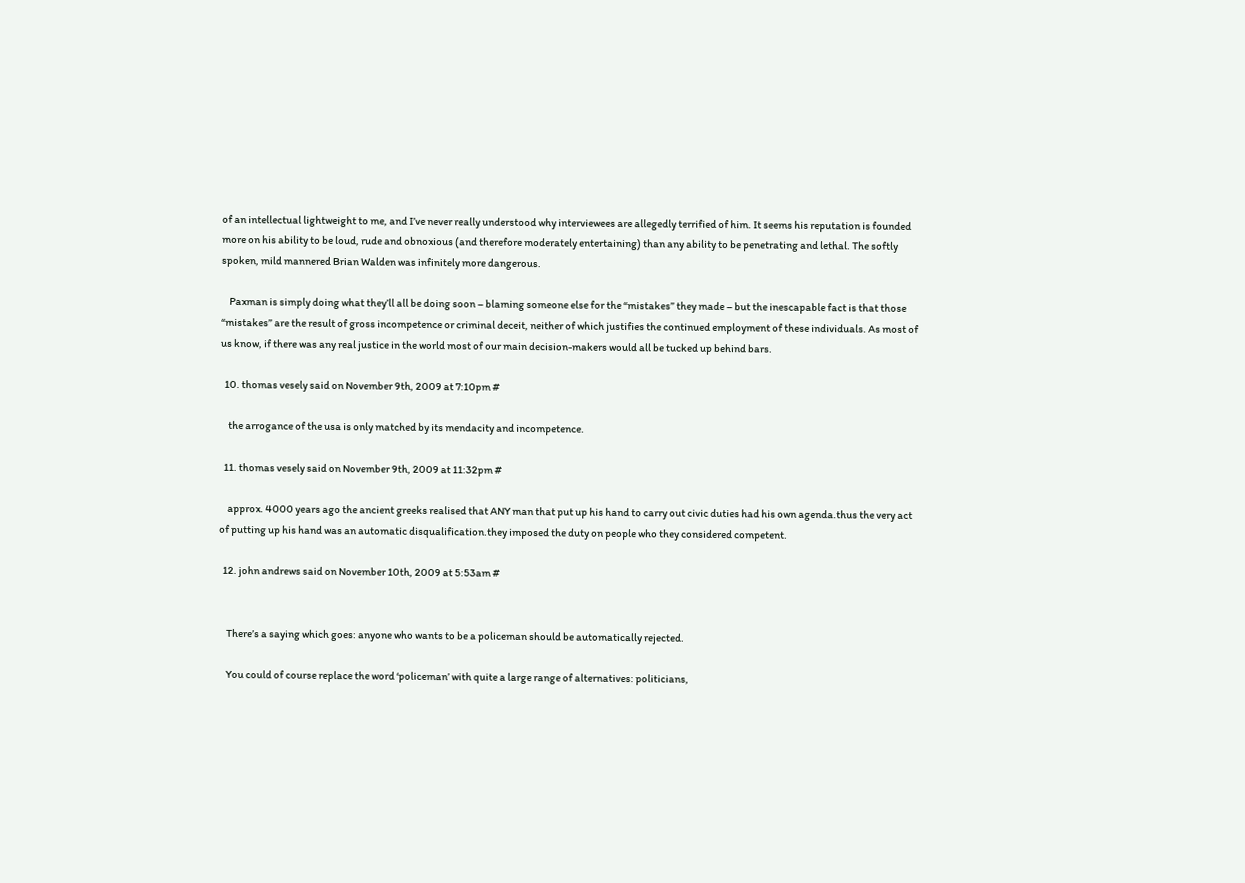of an intellectual lightweight to me, and I’ve never really understood why interviewees are allegedly terrified of him. It seems his reputation is founded more on his ability to be loud, rude and obnoxious (and therefore moderately entertaining) than any ability to be penetrating and lethal. The softly spoken, mild mannered Brian Walden was infinitely more dangerous.

    Paxman is simply doing what they’ll all be doing soon – blaming someone else for the “mistakes” they made – but the inescapable fact is that those “mistakes” are the result of gross incompetence or criminal deceit, neither of which justifies the continued employment of these individuals. As most of us know, if there was any real justice in the world most of our main decision-makers would all be tucked up behind bars.

  10. thomas vesely said on November 9th, 2009 at 7:10pm #

    the arrogance of the usa is only matched by its mendacity and incompetence.

  11. thomas vesely said on November 9th, 2009 at 11:32pm #

    approx. 4000 years ago the ancient greeks realised that ANY man that put up his hand to carry out civic duties had his own agenda.thus the very act of putting up his hand was an automatic disqualification.they imposed the duty on people who they considered competent.

  12. john andrews said on November 10th, 2009 at 5:53am #


    There’s a saying which goes: anyone who wants to be a policeman should be automatically rejected.

    You could of course replace the word ‘policeman’ with quite a large range of alternatives: politicians,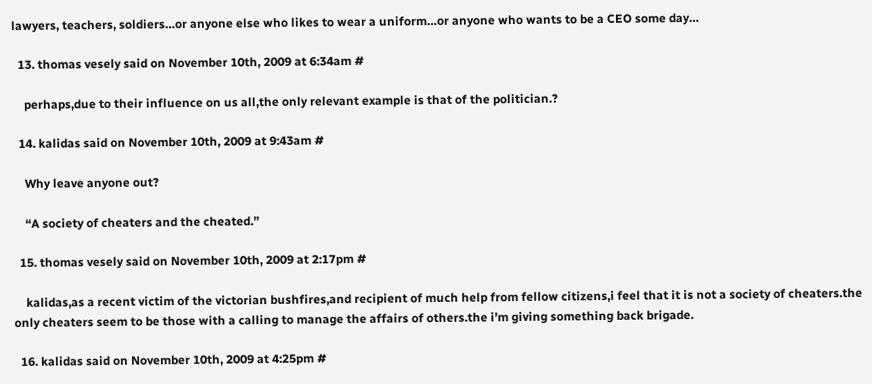lawyers, teachers, soldiers…or anyone else who likes to wear a uniform…or anyone who wants to be a CEO some day…

  13. thomas vesely said on November 10th, 2009 at 6:34am #

    perhaps,due to their influence on us all,the only relevant example is that of the politician.?

  14. kalidas said on November 10th, 2009 at 9:43am #

    Why leave anyone out?

    “A society of cheaters and the cheated.”

  15. thomas vesely said on November 10th, 2009 at 2:17pm #

    kalidas,as a recent victim of the victorian bushfires,and recipient of much help from fellow citizens,i feel that it is not a society of cheaters.the only cheaters seem to be those with a calling to manage the affairs of others.the i’m giving something back brigade.

  16. kalidas said on November 10th, 2009 at 4:25pm #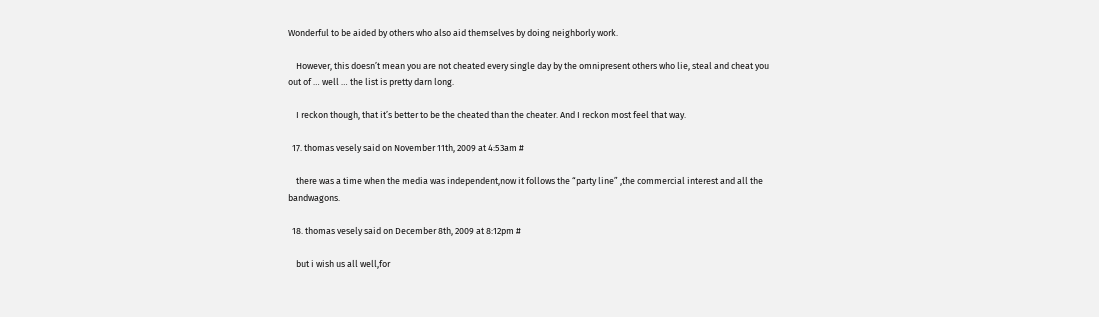Wonderful to be aided by others who also aid themselves by doing neighborly work.

    However, this doesn’t mean you are not cheated every single day by the omnipresent others who lie, steal and cheat you out of … well … the list is pretty darn long.

    I reckon though, that it’s better to be the cheated than the cheater. And I reckon most feel that way.

  17. thomas vesely said on November 11th, 2009 at 4:53am #

    there was a time when the media was independent,now it follows the “party line” ,the commercial interest and all the bandwagons.

  18. thomas vesely said on December 8th, 2009 at 8:12pm #

    but i wish us all well,for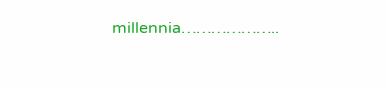millennia………………..